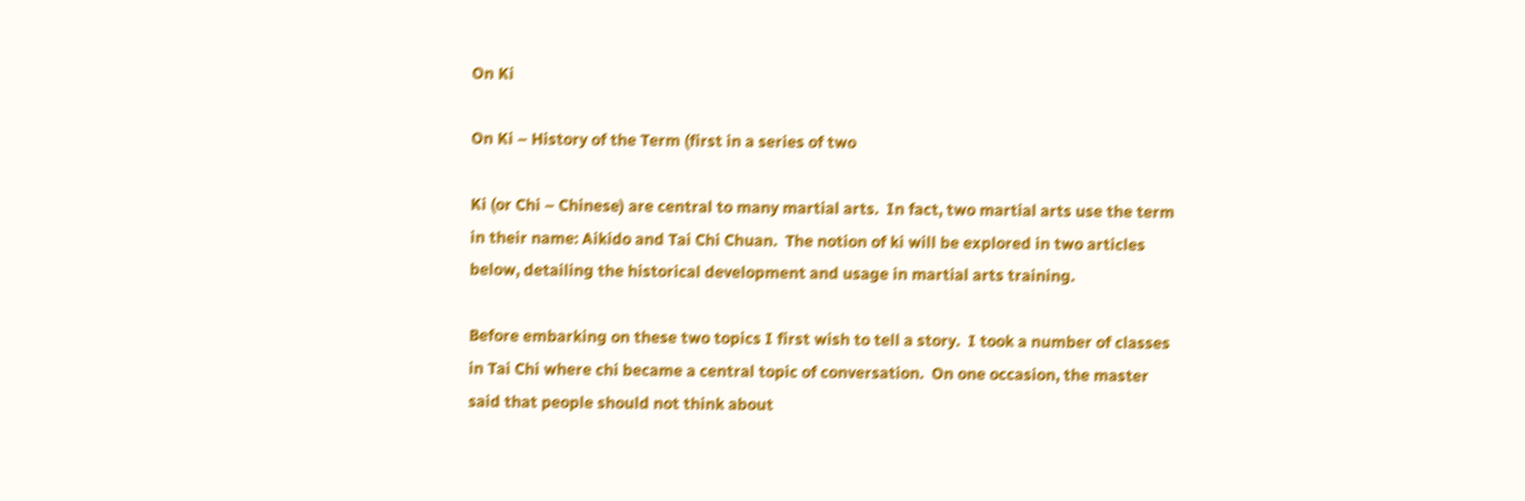On Ki

On Ki – History of the Term (first in a series of two

Ki (or Chi – Chinese) are central to many martial arts.  In fact, two martial arts use the term in their name: Aikido and Tai Chi Chuan.  The notion of ki will be explored in two articles below, detailing the historical development and usage in martial arts training.

Before embarking on these two topics I first wish to tell a story.  I took a number of classes in Tai Chi where chi became a central topic of conversation.  On one occasion, the master said that people should not think about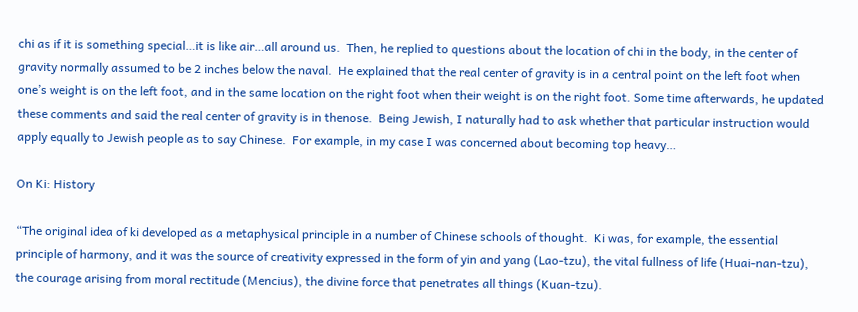chi as if it is something special…it is like air…all around us.  Then, he replied to questions about the location of chi in the body, in the center of gravity normally assumed to be 2 inches below the naval.  He explained that the real center of gravity is in a central point on the left foot when one’s weight is on the left foot, and in the same location on the right foot when their weight is on the right foot. Some time afterwards, he updated these comments and said the real center of gravity is in thenose.  Being Jewish, I naturally had to ask whether that particular instruction would apply equally to Jewish people as to say Chinese.  For example, in my case I was concerned about becoming top heavy…

On Ki: History

“The original idea of ki developed as a metaphysical principle in a number of Chinese schools of thought.  Ki was, for example, the essential principle of harmony, and it was the source of creativity expressed in the form of yin and yang (Lao-tzu), the vital fullness of life (Huai-nan-tzu), the courage arising from moral rectitude (Mencius), the divine force that penetrates all things (Kuan-tzu).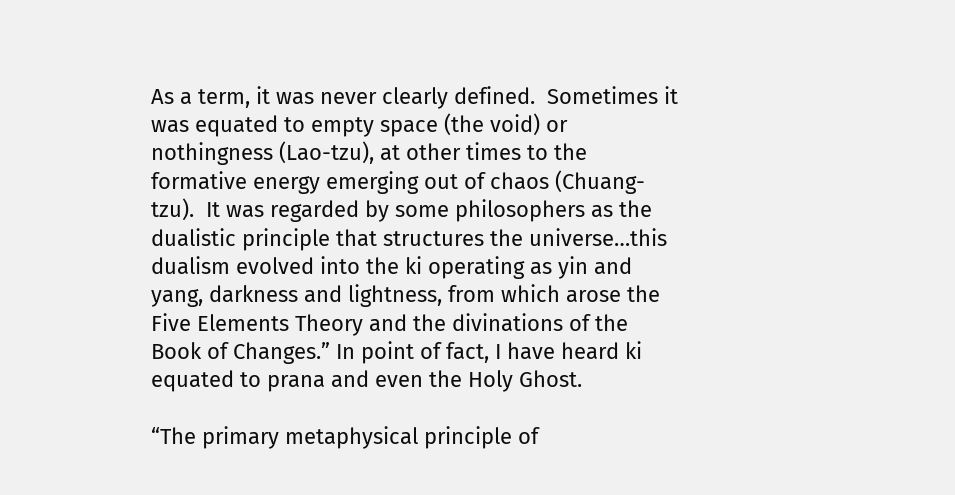As a term, it was never clearly defined.  Sometimes it was equated to empty space (the void) or nothingness (Lao-tzu), at other times to the formative energy emerging out of chaos (Chuang-tzu).  It was regarded by some philosophers as the dualistic principle that structures the universe…this dualism evolved into the ki operating as yin and yang, darkness and lightness, from which arose the Five Elements Theory and the divinations of the Book of Changes.” In point of fact, I have heard ki equated to prana and even the Holy Ghost.

“The primary metaphysical principle of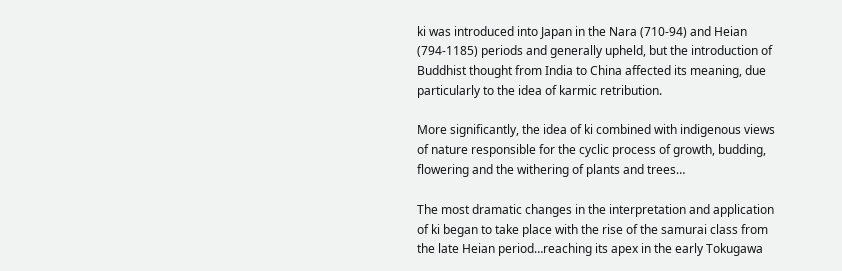ki was introduced into Japan in the Nara (710-94) and Heian (794-1185) periods and generally upheld, but the introduction of Buddhist thought from India to China affected its meaning, due particularly to the idea of karmic retribution.

More significantly, the idea of ki combined with indigenous views of nature responsible for the cyclic process of growth, budding, flowering and the withering of plants and trees…

The most dramatic changes in the interpretation and application of ki began to take place with the rise of the samurai class from the late Heian period…reaching its apex in the early Tokugawa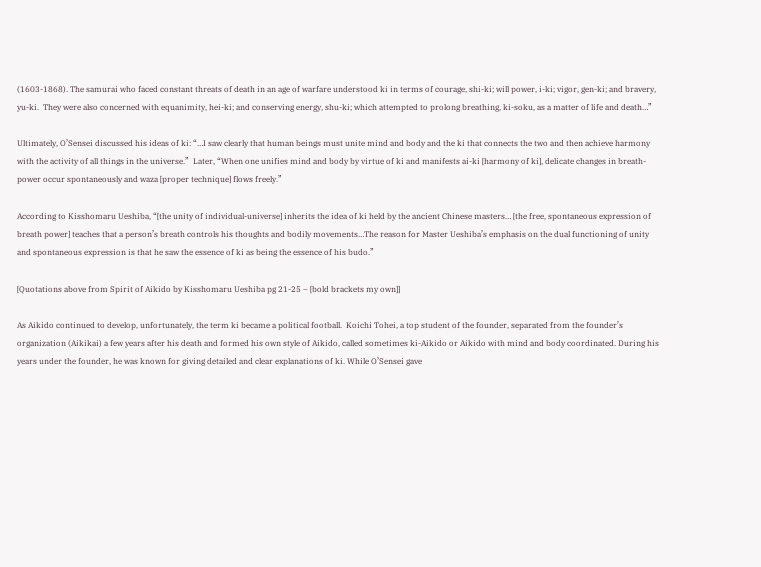(1603-1868). The samurai who faced constant threats of death in an age of warfare understood ki in terms of courage, shi-ki; will power, i-ki; vigor, gen-ki; and bravery, yu-ki.  They were also concerned with equanimity, hei-ki; and conserving energy, shu-ki; which attempted to prolong breathing, ki-soku, as a matter of life and death…”

Ultimately, O’Sensei discussed his ideas of ki: “…I saw clearly that human beings must unite mind and body and the ki that connects the two and then achieve harmony with the activity of all things in the universe.”  Later, “When one unifies mind and body by virtue of ki and manifests ai-ki [harmony of ki], delicate changes in breath-power occur spontaneously and waza [proper technique] flows freely.”

According to Kisshomaru Ueshiba, “[the unity of individual-universe] inherits the idea of ki held by the ancient Chinese masters… [the free, spontaneous expression of breath power] teaches that a person’s breath controls his thoughts and bodily movements…The reason for Master Ueshiba’s emphasis on the dual functioning of unity and spontaneous expression is that he saw the essence of ki as being the essence of his budo.”

[Quotations above from Spirit of Aikido by Kisshomaru Ueshiba pg 21-25 – [bold brackets my own]]

As Aikido continued to develop, unfortunately, the term ki became a political football.  Koichi Tohei, a top student of the founder, separated from the founder’s organization (Aikikai) a few years after his death and formed his own style of Aikido, called sometimes ki-Aikido or Aikido with mind and body coordinated. During his years under the founder, he was known for giving detailed and clear explanations of ki. While O’Sensei gave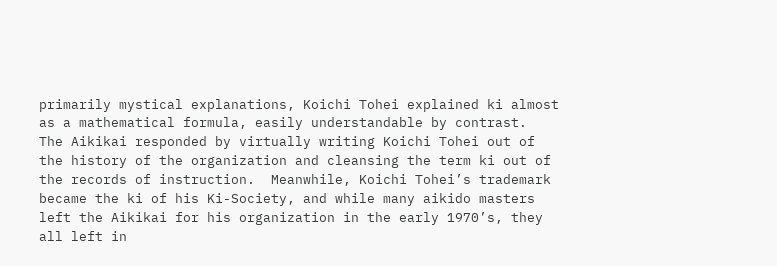primarily mystical explanations, Koichi Tohei explained ki almost as a mathematical formula, easily understandable by contrast.  The Aikikai responded by virtually writing Koichi Tohei out of the history of the organization and cleansing the term ki out of the records of instruction.  Meanwhile, Koichi Tohei’s trademark became the ki of his Ki-Society, and while many aikido masters left the Aikikai for his organization in the early 1970’s, they all left in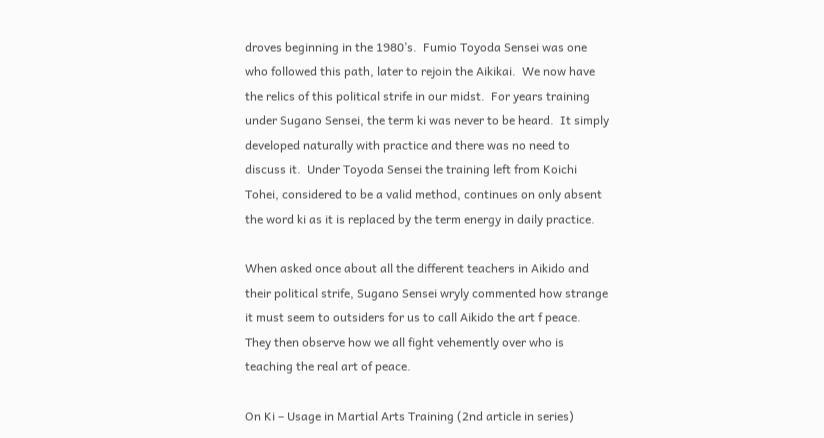droves beginning in the 1980’s.  Fumio Toyoda Sensei was one who followed this path, later to rejoin the Aikikai.  We now have the relics of this political strife in our midst.  For years training under Sugano Sensei, the term ki was never to be heard.  It simply developed naturally with practice and there was no need to discuss it.  Under Toyoda Sensei the training left from Koichi Tohei, considered to be a valid method, continues on only absent the word ki as it is replaced by the term energy in daily practice.

When asked once about all the different teachers in Aikido and their political strife, Sugano Sensei wryly commented how strange it must seem to outsiders for us to call Aikido the art f peace.  They then observe how we all fight vehemently over who is teaching the real art of peace.

On Ki – Usage in Martial Arts Training (2nd article in series)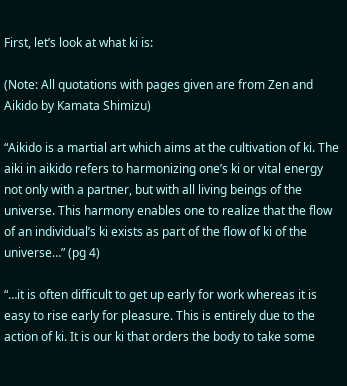First, let’s look at what ki is:

(Note: All quotations with pages given are from Zen and Aikido by Kamata Shimizu)

“Aikido is a martial art which aims at the cultivation of ki. The aiki in aikido refers to harmonizing one’s ki or vital energy not only with a partner, but with all living beings of the universe. This harmony enables one to realize that the flow of an individual’s ki exists as part of the flow of ki of the universe…” (pg 4)

“…it is often difficult to get up early for work whereas it is easy to rise early for pleasure. This is entirely due to the action of ki. It is our ki that orders the body to take some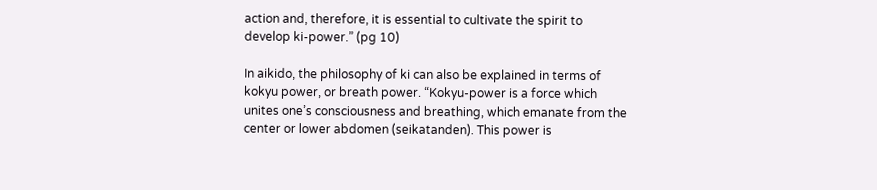action and, therefore, it is essential to cultivate the spirit to develop ki-power.” (pg 10)

In aikido, the philosophy of ki can also be explained in terms of kokyu power, or breath power. “Kokyu-power is a force which unites one’s consciousness and breathing, which emanate from the center or lower abdomen (seikatanden). This power is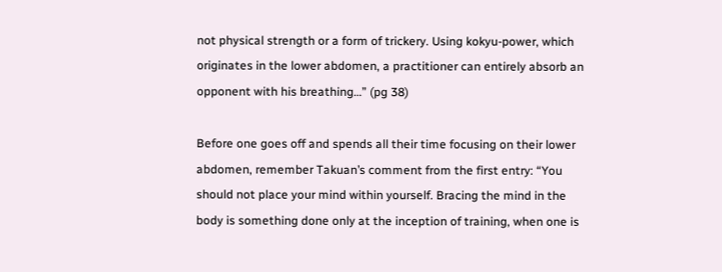not physical strength or a form of trickery. Using kokyu-power, which originates in the lower abdomen, a practitioner can entirely absorb an opponent with his breathing…” (pg 38)

Before one goes off and spends all their time focusing on their lower abdomen, remember Takuan’s comment from the first entry: “You should not place your mind within yourself. Bracing the mind in the body is something done only at the inception of training, when one is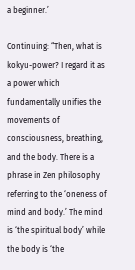a beginner.’

Continuing: “Then, what is kokyu-power? I regard it as a power which fundamentally unifies the movements of consciousness, breathing, and the body. There is a phrase in Zen philosophy referring to the ‘oneness of mind and body.’ The mind is ‘the spiritual body’ while the body is ‘the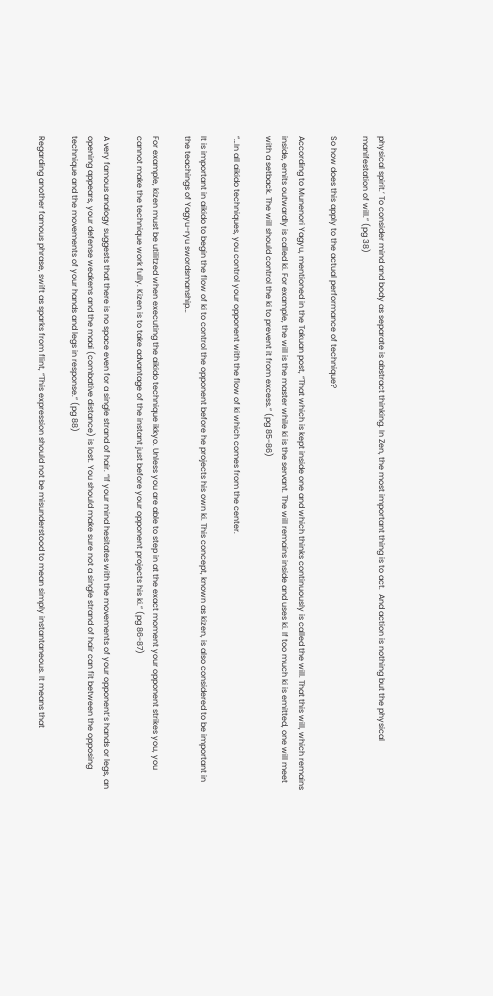physical spirit.’ To consider mind and body as separate is abstract thinking. In Zen, the most important thing is to act.  And action is nothing but the physical manifestation of will.” (pg 38)

So how does this apply to the actual performance of technique?

According to Munenori Yagyu, mentioned in the Takuan post, “That which is kept inside one and which thinks continuously is called the will. That this will, which remains inside, emits outwardly is called ki. For example, the will is the master while ki is the servant. The will remains inside and uses ki. If too much ki is emitted, one will meet with a setback. The will should control the ki to prevent it from excess.” (pg 85-86)

“…In all aikido techniques, you control your opponent with the flow of ki which comes from the center.

It is important in aikido to begin the flow of ki to control the opponent before he projects his own ki. This concept, known as kizen, is also considered to be important in the teachings of Yagyu-ryu swordsmanship…

For example, kizen must be utilitzed when executing the aikido technique ikkyo. Unless you are able to step in at the exact moment your opponent strikes you, you cannot make the technique work fully. Kizen is to take advantage of the instant just before your opponent projects his ki.” (pg 86-87)

A very famous analogy suggests that there is no space even for a single strand of hair. “If your mind hesitates with the movements of your opponent’s hands or legs, an opening appears, your defense weakens and the maai (combative distance) is lost. You should make sure not a single strand of hair can fit between the opposing technique and the movements of your hands and legs in response.” (pg 88)

Regarding another famous phrase, swift as sparks from flint, “This expression should not be misunderstood to mean simply instantaneous. It means that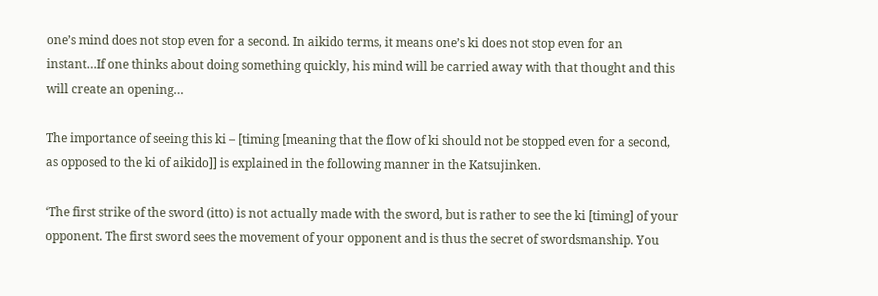one’s mind does not stop even for a second. In aikido terms, it means one’s ki does not stop even for an instant…If one thinks about doing something quickly, his mind will be carried away with that thought and this will create an opening…

The importance of seeing this ki – [timing [meaning that the flow of ki should not be stopped even for a second, as opposed to the ki of aikido]] is explained in the following manner in the Katsujinken.

‘The first strike of the sword (itto) is not actually made with the sword, but is rather to see the ki [timing] of your opponent. The first sword sees the movement of your opponent and is thus the secret of swordsmanship. You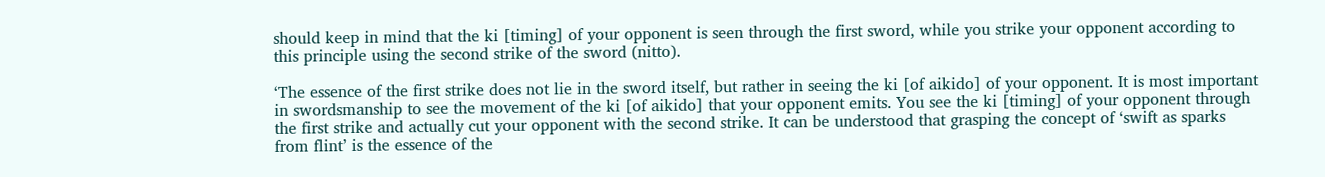should keep in mind that the ki [timing] of your opponent is seen through the first sword, while you strike your opponent according to this principle using the second strike of the sword (nitto).

‘The essence of the first strike does not lie in the sword itself, but rather in seeing the ki [of aikido] of your opponent. It is most important in swordsmanship to see the movement of the ki [of aikido] that your opponent emits. You see the ki [timing] of your opponent through the first strike and actually cut your opponent with the second strike. It can be understood that grasping the concept of ‘swift as sparks from flint’ is the essence of the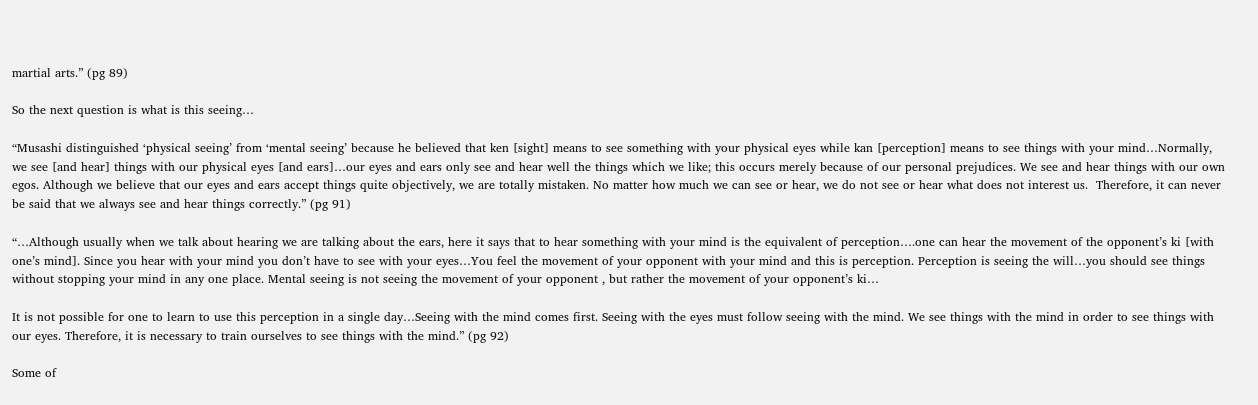martial arts.” (pg 89)

So the next question is what is this seeing…

“Musashi distinguished ‘physical seeing’ from ‘mental seeing’ because he believed that ken [sight] means to see something with your physical eyes while kan [perception] means to see things with your mind…Normally, we see [and hear] things with our physical eyes [and ears]…our eyes and ears only see and hear well the things which we like; this occurs merely because of our personal prejudices. We see and hear things with our own egos. Although we believe that our eyes and ears accept things quite objectively, we are totally mistaken. No matter how much we can see or hear, we do not see or hear what does not interest us.  Therefore, it can never be said that we always see and hear things correctly.” (pg 91)

“…Although usually when we talk about hearing we are talking about the ears, here it says that to hear something with your mind is the equivalent of perception….one can hear the movement of the opponent’s ki [with one’s mind]. Since you hear with your mind you don’t have to see with your eyes…You feel the movement of your opponent with your mind and this is perception. Perception is seeing the will…you should see things without stopping your mind in any one place. Mental seeing is not seeing the movement of your opponent , but rather the movement of your opponent’s ki…

It is not possible for one to learn to use this perception in a single day…Seeing with the mind comes first. Seeing with the eyes must follow seeing with the mind. We see things with the mind in order to see things with our eyes. Therefore, it is necessary to train ourselves to see things with the mind.” (pg 92)

Some of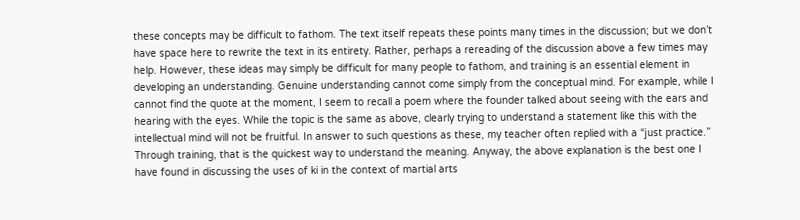these concepts may be difficult to fathom. The text itself repeats these points many times in the discussion; but we don’t have space here to rewrite the text in its entirety. Rather, perhaps a rereading of the discussion above a few times may help. However, these ideas may simply be difficult for many people to fathom, and training is an essential element in developing an understanding. Genuine understanding cannot come simply from the conceptual mind. For example, while I cannot find the quote at the moment, I seem to recall a poem where the founder talked about seeing with the ears and hearing with the eyes. While the topic is the same as above, clearly trying to understand a statement like this with the intellectual mind will not be fruitful. In answer to such questions as these, my teacher often replied with a “just practice.” Through training, that is the quickest way to understand the meaning. Anyway, the above explanation is the best one I have found in discussing the uses of ki in the context of martial arts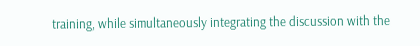training, while simultaneously integrating the discussion with the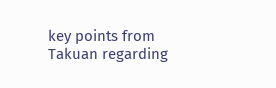key points from Takuan regarding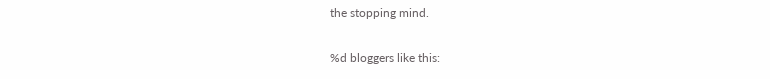the stopping mind.

%d bloggers like this: